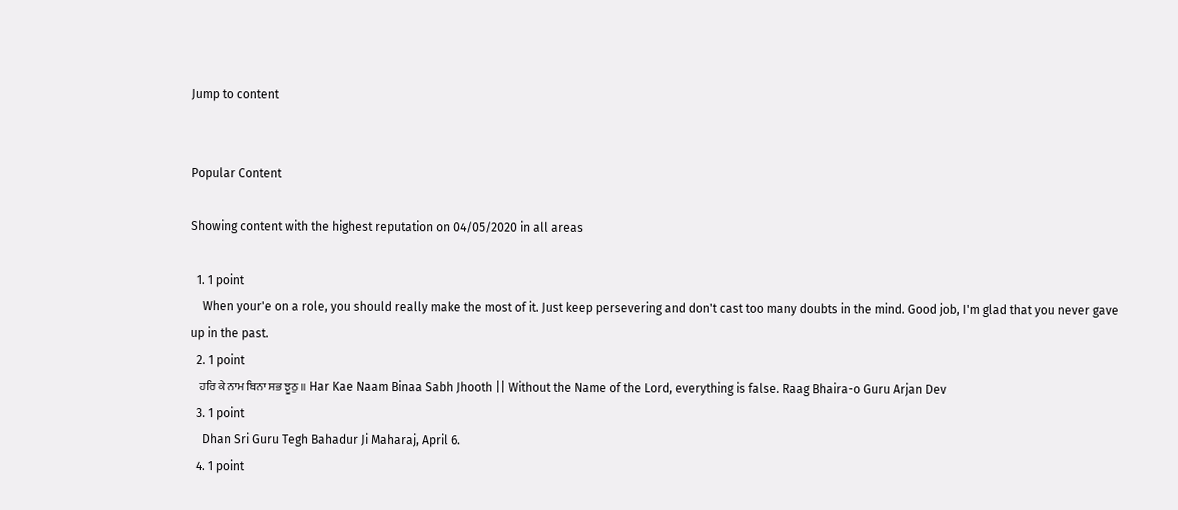Jump to content


Popular Content

Showing content with the highest reputation on 04/05/2020 in all areas

  1. 1 point
    When your'e on a role, you should really make the most of it. Just keep persevering and don't cast too many doubts in the mind. Good job, I'm glad that you never gave up in the past.
  2. 1 point
    ਹਰਿ ਕੇ ਨਾਮ ਬਿਨਾ ਸਭ ਝੂਠੁ ॥ Har Kae Naam Binaa Sabh Jhooth || Without the Name of the Lord, everything is false. Raag Bhaira-o Guru Arjan Dev
  3. 1 point
    Dhan Sri Guru Tegh Bahadur Ji Maharaj, April 6.
  4. 1 point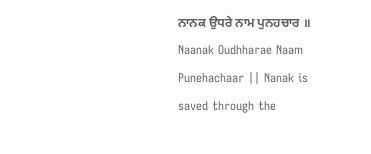ਨਾਨਕ ਉਧਰੇ ਨਾਮ ਪੁਨਹਚਾਰ ॥ Naanak Oudhharae Naam Punehachaar || Nanak is saved through the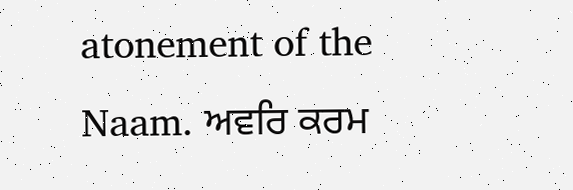atonement of the Naam. ਅਵਰਿ ਕਰਮ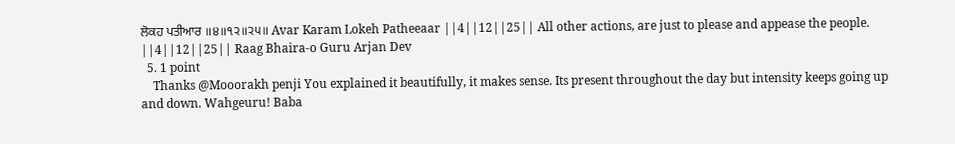ਲੋਕਹ ਪਤੀਆਰ ॥੪॥੧੨॥੨੫॥ Avar Karam Lokeh Patheeaar ||4||12||25|| All other actions, are just to please and appease the people. ||4||12||25|| Raag Bhaira-o Guru Arjan Dev
  5. 1 point
    Thanks @Mooorakh penji You explained it beautifully, it makes sense. Its present throughout the day but intensity keeps going up and down. Wahgeuru! Baba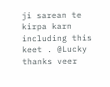ji sarean te kirpa karn including this keet . @Lucky thanks veer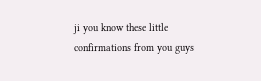ji you know these little confirmations from you guys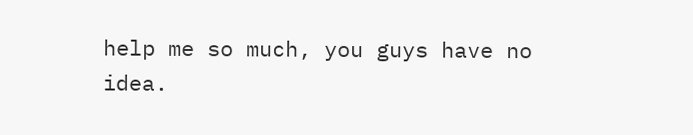help me so much, you guys have no idea.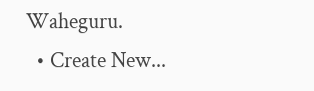Waheguru.
  • Create New...